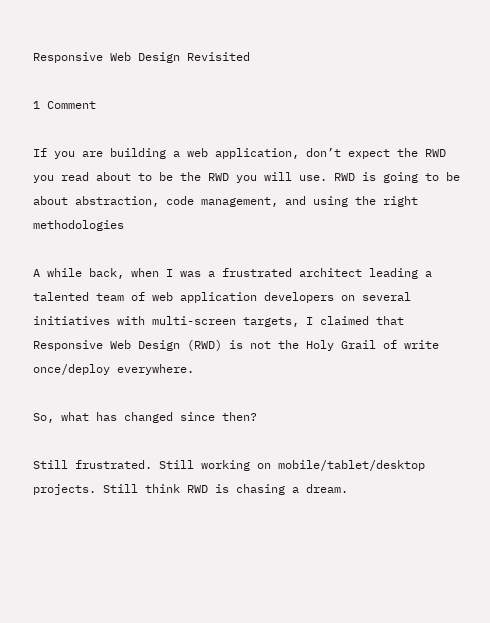Responsive Web Design Revisited

1 Comment

If you are building a web application, don’t expect the RWD you read about to be the RWD you will use. RWD is going to be about abstraction, code management, and using the right methodologies

A while back, when I was a frustrated architect leading a talented team of web application developers on several initiatives with multi-screen targets, I claimed that Responsive Web Design (RWD) is not the Holy Grail of write once/deploy everywhere.

So, what has changed since then?

Still frustrated. Still working on mobile/tablet/desktop projects. Still think RWD is chasing a dream.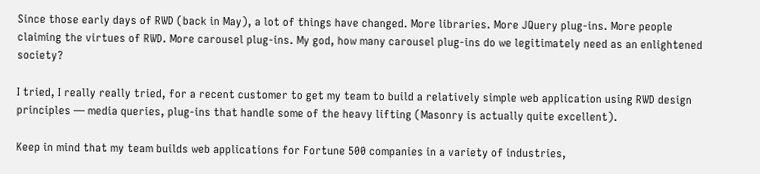Since those early days of RWD (back in May), a lot of things have changed. More libraries. More JQuery plug-ins. More people claiming the virtues of RWD. More carousel plug-ins. My god, how many carousel plug-ins do we legitimately need as an enlightened society?

I tried, I really really tried, for a recent customer to get my team to build a relatively simple web application using RWD design principles — media queries, plug-ins that handle some of the heavy lifting (Masonry is actually quite excellent).

Keep in mind that my team builds web applications for Fortune 500 companies in a variety of industries,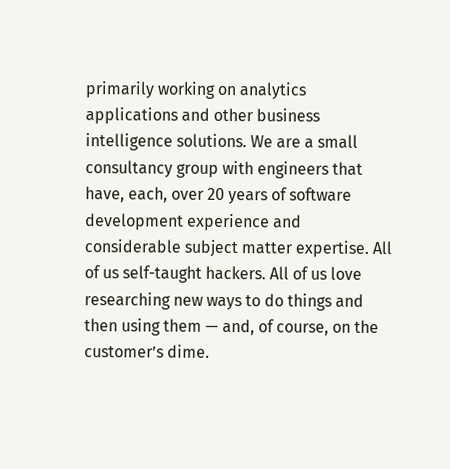primarily working on analytics applications and other business intelligence solutions. We are a small consultancy group with engineers that have, each, over 20 years of software development experience and considerable subject matter expertise. All of us self-taught hackers. All of us love researching new ways to do things and then using them — and, of course, on the customer’s dime.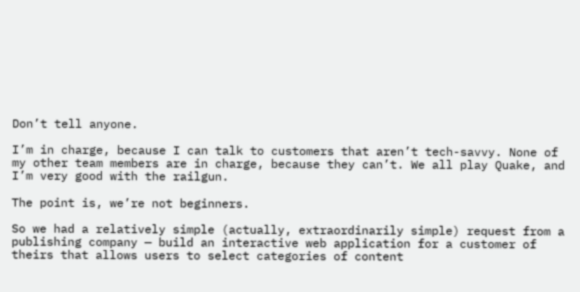Don’t tell anyone.

I’m in charge, because I can talk to customers that aren’t tech-savvy. None of my other team members are in charge, because they can’t. We all play Quake, and I’m very good with the railgun.

The point is, we’re not beginners.

So we had a relatively simple (actually, extraordinarily simple) request from a publishing company — build an interactive web application for a customer of theirs that allows users to select categories of content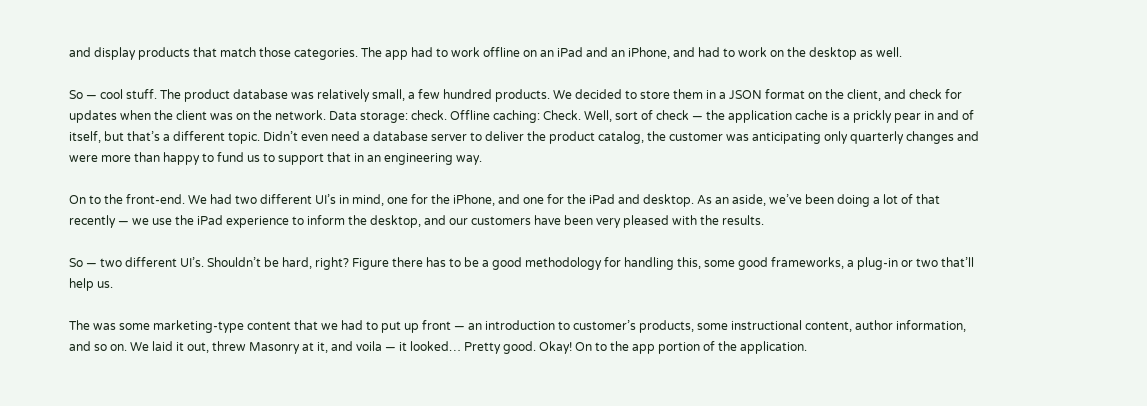and display products that match those categories. The app had to work offline on an iPad and an iPhone, and had to work on the desktop as well.

So — cool stuff. The product database was relatively small, a few hundred products. We decided to store them in a JSON format on the client, and check for updates when the client was on the network. Data storage: check. Offline caching: Check. Well, sort of check — the application cache is a prickly pear in and of itself, but that’s a different topic. Didn’t even need a database server to deliver the product catalog, the customer was anticipating only quarterly changes and were more than happy to fund us to support that in an engineering way.

On to the front-end. We had two different UI’s in mind, one for the iPhone, and one for the iPad and desktop. As an aside, we’ve been doing a lot of that recently — we use the iPad experience to inform the desktop, and our customers have been very pleased with the results.

So — two different UI’s. Shouldn’t be hard, right? Figure there has to be a good methodology for handling this, some good frameworks, a plug-in or two that’ll help us.

The was some marketing-type content that we had to put up front — an introduction to customer’s products, some instructional content, author information, and so on. We laid it out, threw Masonry at it, and voila — it looked… Pretty good. Okay! On to the app portion of the application.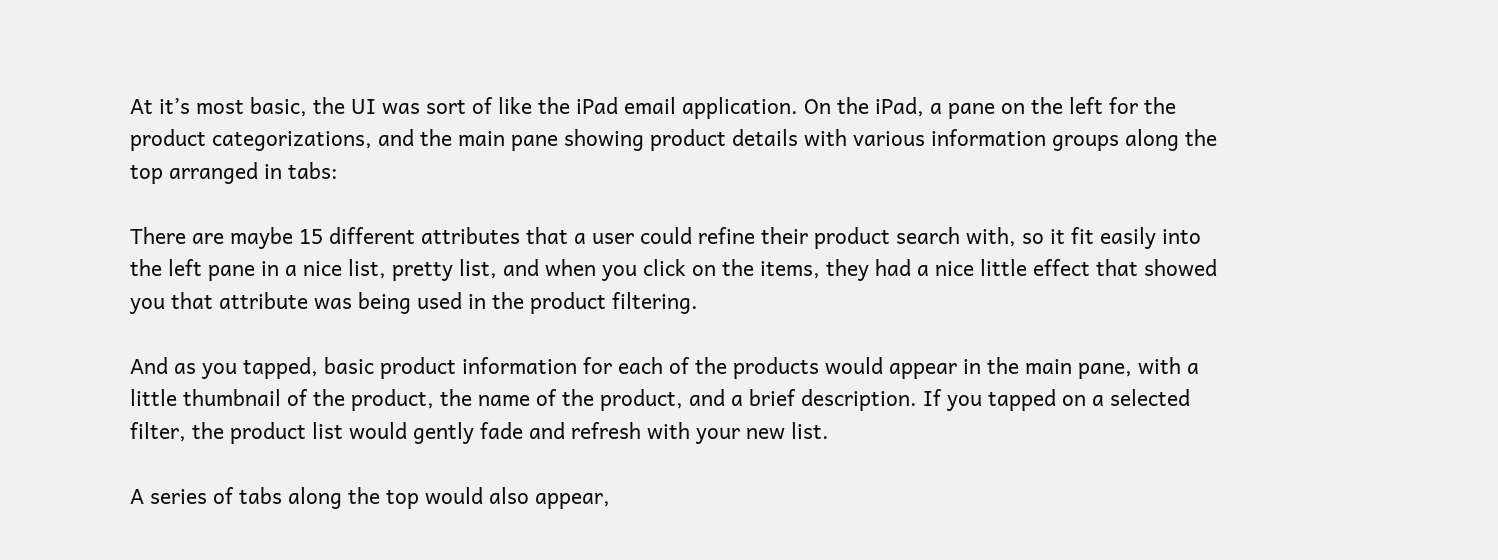At it’s most basic, the UI was sort of like the iPad email application. On the iPad, a pane on the left for the product categorizations, and the main pane showing product details with various information groups along the top arranged in tabs:

There are maybe 15 different attributes that a user could refine their product search with, so it fit easily into the left pane in a nice list, pretty list, and when you click on the items, they had a nice little effect that showed you that attribute was being used in the product filtering.

And as you tapped, basic product information for each of the products would appear in the main pane, with a little thumbnail of the product, the name of the product, and a brief description. If you tapped on a selected filter, the product list would gently fade and refresh with your new list.

A series of tabs along the top would also appear,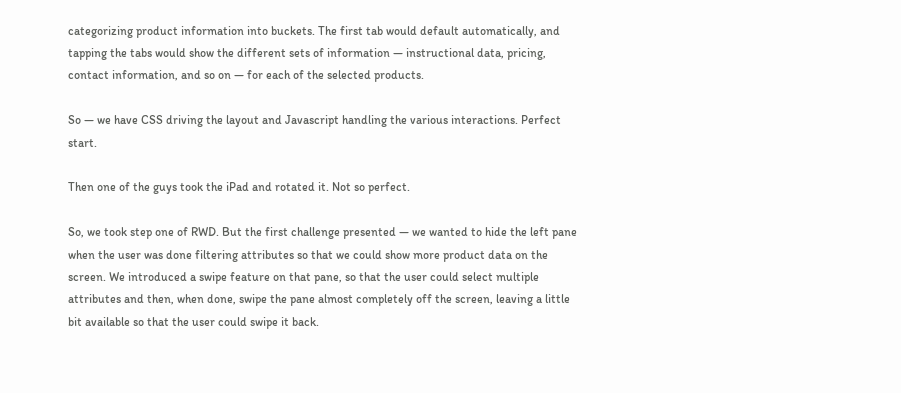categorizing product information into buckets. The first tab would default automatically, and tapping the tabs would show the different sets of information — instructional data, pricing, contact information, and so on — for each of the selected products.

So — we have CSS driving the layout and Javascript handling the various interactions. Perfect start.

Then one of the guys took the iPad and rotated it. Not so perfect.

So, we took step one of RWD. But the first challenge presented — we wanted to hide the left pane when the user was done filtering attributes so that we could show more product data on the screen. We introduced a swipe feature on that pane, so that the user could select multiple attributes and then, when done, swipe the pane almost completely off the screen, leaving a little bit available so that the user could swipe it back.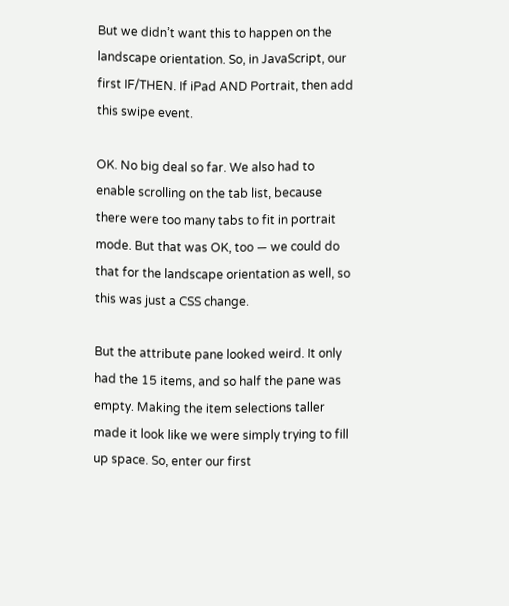But we didn’t want this to happen on the landscape orientation. So, in JavaScript, our first IF/THEN. If iPad AND Portrait, then add this swipe event.

OK. No big deal so far. We also had to enable scrolling on the tab list, because there were too many tabs to fit in portrait mode. But that was OK, too — we could do that for the landscape orientation as well, so this was just a CSS change.

But the attribute pane looked weird. It only had the 15 items, and so half the pane was empty. Making the item selections taller made it look like we were simply trying to fill up space. So, enter our first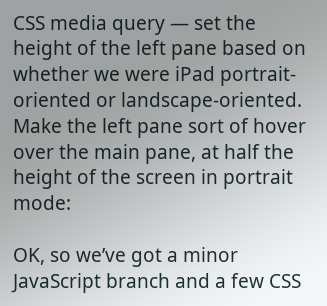CSS media query — set the height of the left pane based on whether we were iPad portrait-oriented or landscape-oriented. Make the left pane sort of hover over the main pane, at half the height of the screen in portrait mode:

OK, so we’ve got a minor JavaScript branch and a few CSS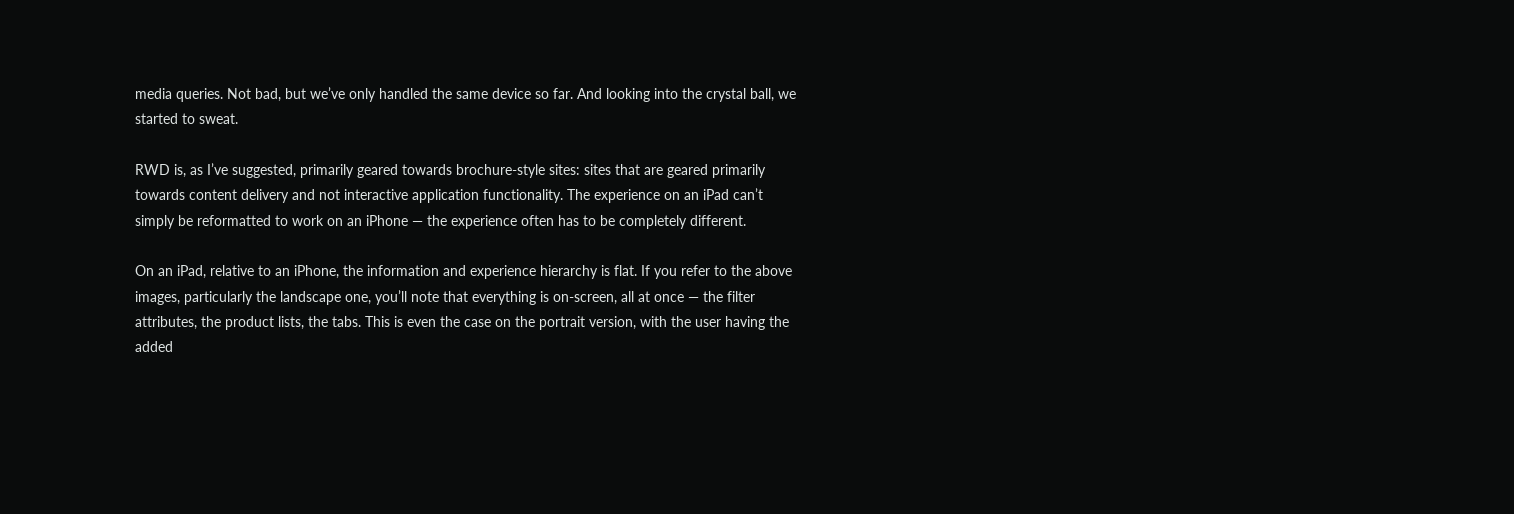media queries. Not bad, but we’ve only handled the same device so far. And looking into the crystal ball, we started to sweat.

RWD is, as I’ve suggested, primarily geared towards brochure-style sites: sites that are geared primarily towards content delivery and not interactive application functionality. The experience on an iPad can’t simply be reformatted to work on an iPhone — the experience often has to be completely different.

On an iPad, relative to an iPhone, the information and experience hierarchy is flat. If you refer to the above images, particularly the landscape one, you’ll note that everything is on-screen, all at once — the filter attributes, the product lists, the tabs. This is even the case on the portrait version, with the user having the added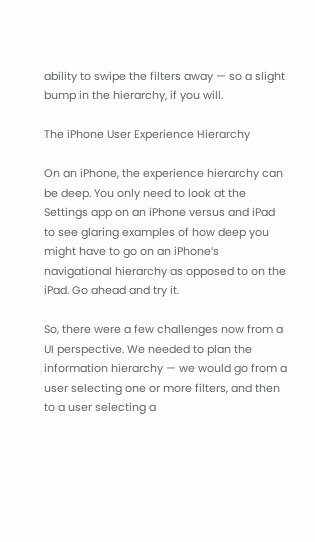ability to swipe the filters away — so a slight bump in the hierarchy, if you will.

The iPhone User Experience Hierarchy

On an iPhone, the experience hierarchy can be deep. You only need to look at the Settings app on an iPhone versus and iPad to see glaring examples of how deep you might have to go on an iPhone’s navigational hierarchy as opposed to on the iPad. Go ahead and try it.

So, there were a few challenges now from a UI perspective. We needed to plan the information hierarchy — we would go from a user selecting one or more filters, and then to a user selecting a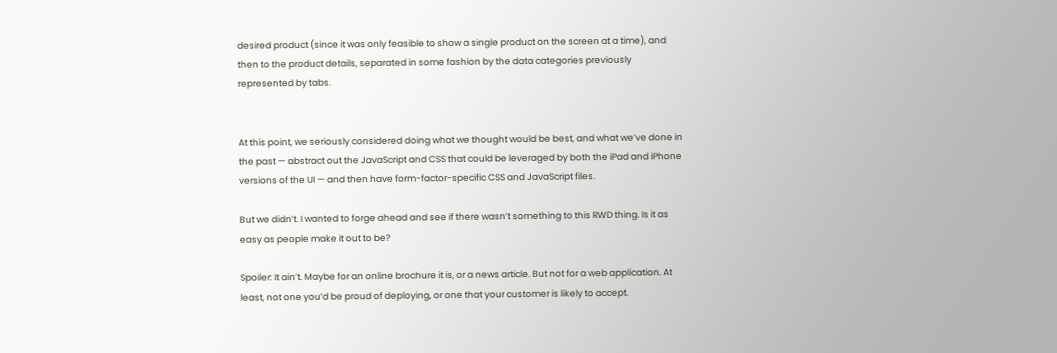desired product (since it was only feasible to show a single product on the screen at a time), and then to the product details, separated in some fashion by the data categories previously represented by tabs.


At this point, we seriously considered doing what we thought would be best, and what we’ve done in the past — abstract out the JavaScript and CSS that could be leveraged by both the iPad and iPhone versions of the UI — and then have form-factor-specific CSS and JavaScript files.

But we didn’t. I wanted to forge ahead and see if there wasn’t something to this RWD thing. Is it as easy as people make it out to be?

Spoiler: It ain’t. Maybe for an online brochure it is, or a news article. But not for a web application. At least, not one you’d be proud of deploying, or one that your customer is likely to accept.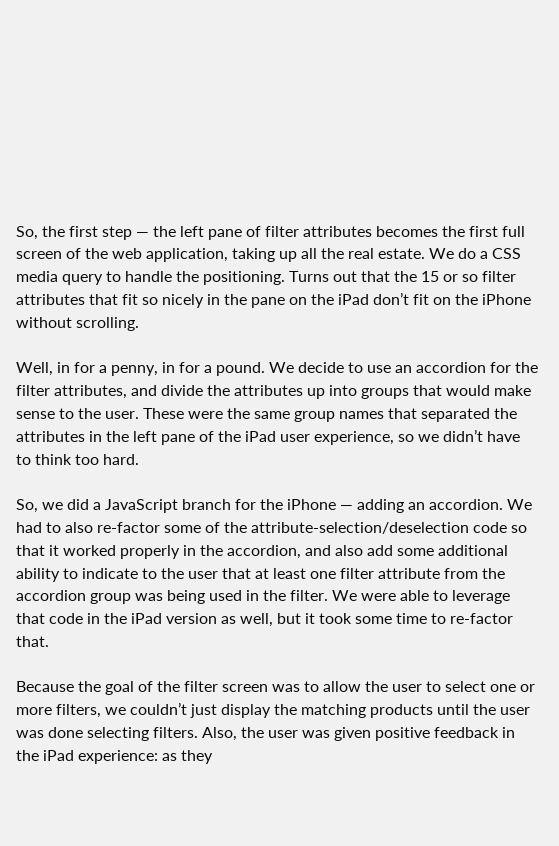So, the first step — the left pane of filter attributes becomes the first full screen of the web application, taking up all the real estate. We do a CSS media query to handle the positioning. Turns out that the 15 or so filter attributes that fit so nicely in the pane on the iPad don’t fit on the iPhone without scrolling.

Well, in for a penny, in for a pound. We decide to use an accordion for the filter attributes, and divide the attributes up into groups that would make sense to the user. These were the same group names that separated the attributes in the left pane of the iPad user experience, so we didn’t have to think too hard.

So, we did a JavaScript branch for the iPhone — adding an accordion. We had to also re-factor some of the attribute-selection/deselection code so that it worked properly in the accordion, and also add some additional ability to indicate to the user that at least one filter attribute from the accordion group was being used in the filter. We were able to leverage that code in the iPad version as well, but it took some time to re-factor that.

Because the goal of the filter screen was to allow the user to select one or more filters, we couldn’t just display the matching products until the user was done selecting filters. Also, the user was given positive feedback in the iPad experience: as they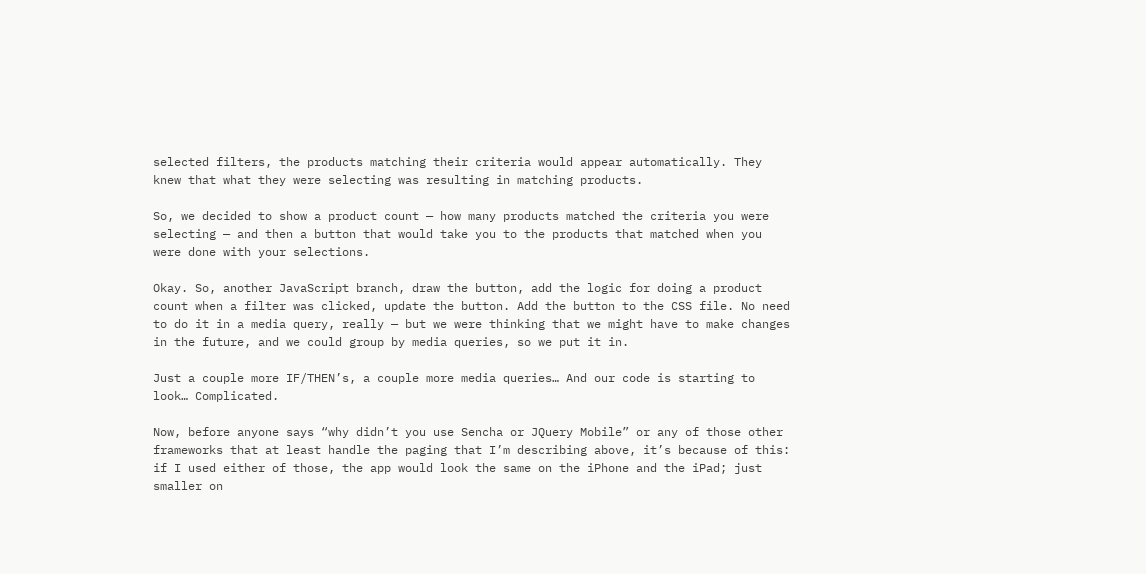selected filters, the products matching their criteria would appear automatically. They knew that what they were selecting was resulting in matching products.

So, we decided to show a product count — how many products matched the criteria you were selecting — and then a button that would take you to the products that matched when you were done with your selections.

Okay. So, another JavaScript branch, draw the button, add the logic for doing a product count when a filter was clicked, update the button. Add the button to the CSS file. No need to do it in a media query, really — but we were thinking that we might have to make changes in the future, and we could group by media queries, so we put it in.

Just a couple more IF/THEN’s, a couple more media queries… And our code is starting to look… Complicated.

Now, before anyone says “why didn’t you use Sencha or JQuery Mobile” or any of those other frameworks that at least handle the paging that I’m describing above, it’s because of this: if I used either of those, the app would look the same on the iPhone and the iPad; just smaller on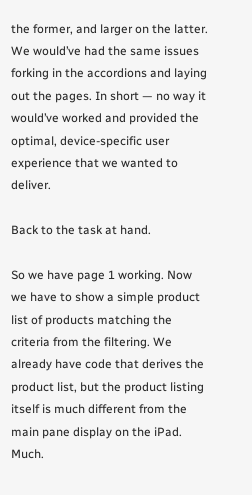the former, and larger on the latter. We would’ve had the same issues forking in the accordions and laying out the pages. In short — no way it would’ve worked and provided the optimal, device-specific user experience that we wanted to deliver.

Back to the task at hand.

So we have page 1 working. Now we have to show a simple product list of products matching the criteria from the filtering. We already have code that derives the product list, but the product listing itself is much different from the main pane display on the iPad. Much.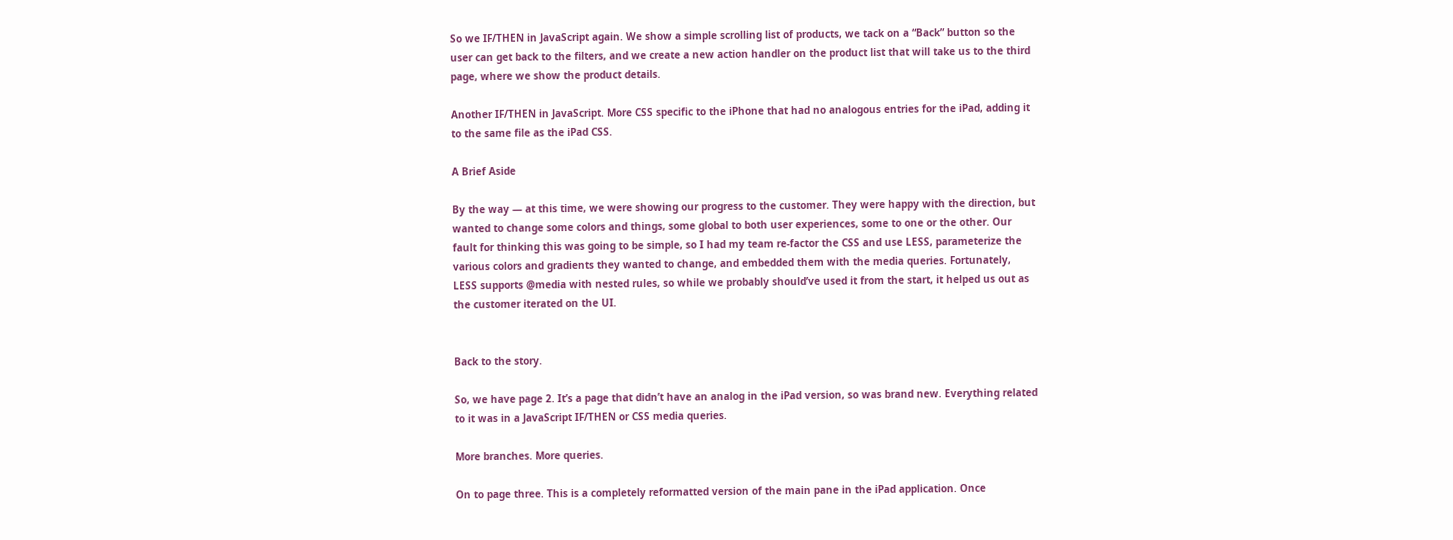So we IF/THEN in JavaScript again. We show a simple scrolling list of products, we tack on a “Back” button so the user can get back to the filters, and we create a new action handler on the product list that will take us to the third page, where we show the product details.

Another IF/THEN in JavaScript. More CSS specific to the iPhone that had no analogous entries for the iPad, adding it to the same file as the iPad CSS.

A Brief Aside

By the way — at this time, we were showing our progress to the customer. They were happy with the direction, but wanted to change some colors and things, some global to both user experiences, some to one or the other. Our fault for thinking this was going to be simple, so I had my team re-factor the CSS and use LESS, parameterize the various colors and gradients they wanted to change, and embedded them with the media queries. Fortunately, LESS supports @media with nested rules, so while we probably should’ve used it from the start, it helped us out as the customer iterated on the UI.


Back to the story.

So, we have page 2. It’s a page that didn’t have an analog in the iPad version, so was brand new. Everything related to it was in a JavaScript IF/THEN or CSS media queries.

More branches. More queries.

On to page three. This is a completely reformatted version of the main pane in the iPad application. Once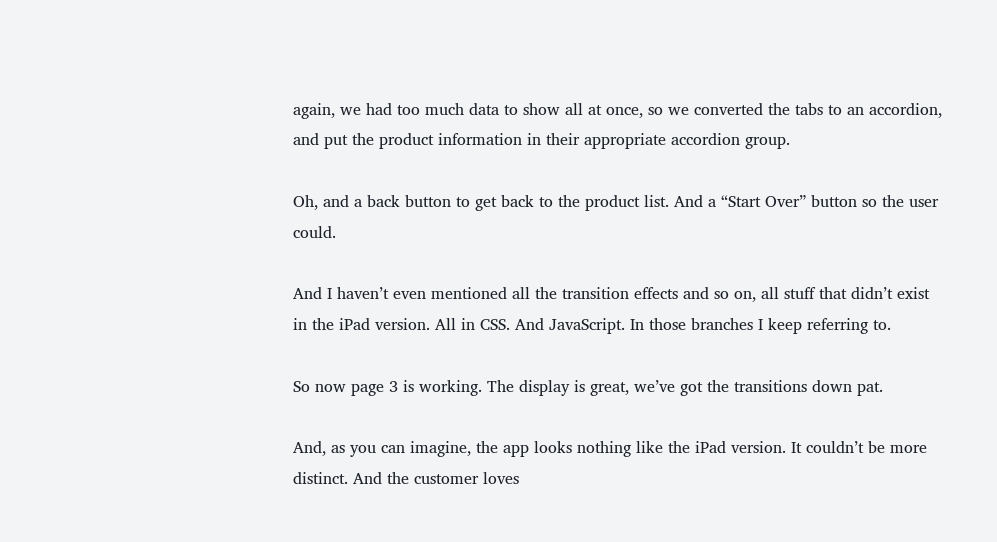again, we had too much data to show all at once, so we converted the tabs to an accordion, and put the product information in their appropriate accordion group.

Oh, and a back button to get back to the product list. And a “Start Over” button so the user could.

And I haven’t even mentioned all the transition effects and so on, all stuff that didn’t exist in the iPad version. All in CSS. And JavaScript. In those branches I keep referring to.

So now page 3 is working. The display is great, we’ve got the transitions down pat.

And, as you can imagine, the app looks nothing like the iPad version. It couldn’t be more distinct. And the customer loves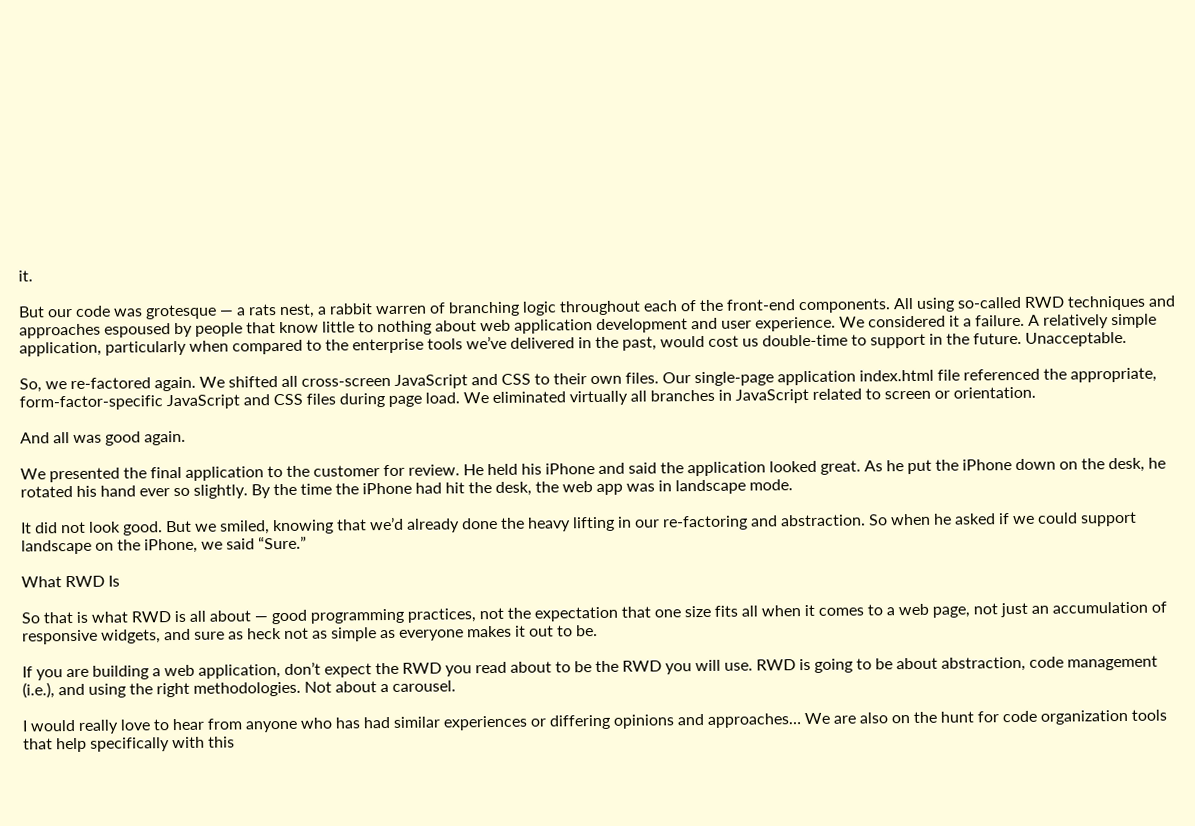it.

But our code was grotesque — a rats nest, a rabbit warren of branching logic throughout each of the front-end components. All using so-called RWD techniques and approaches espoused by people that know little to nothing about web application development and user experience. We considered it a failure. A relatively simple application, particularly when compared to the enterprise tools we’ve delivered in the past, would cost us double-time to support in the future. Unacceptable.

So, we re-factored again. We shifted all cross-screen JavaScript and CSS to their own files. Our single-page application index.html file referenced the appropriate, form-factor-specific JavaScript and CSS files during page load. We eliminated virtually all branches in JavaScript related to screen or orientation.

And all was good again.

We presented the final application to the customer for review. He held his iPhone and said the application looked great. As he put the iPhone down on the desk, he rotated his hand ever so slightly. By the time the iPhone had hit the desk, the web app was in landscape mode.

It did not look good. But we smiled, knowing that we’d already done the heavy lifting in our re-factoring and abstraction. So when he asked if we could support landscape on the iPhone, we said “Sure.”

What RWD Is

So that is what RWD is all about — good programming practices, not the expectation that one size fits all when it comes to a web page, not just an accumulation of responsive widgets, and sure as heck not as simple as everyone makes it out to be.

If you are building a web application, don’t expect the RWD you read about to be the RWD you will use. RWD is going to be about abstraction, code management (i.e.), and using the right methodologies. Not about a carousel.

I would really love to hear from anyone who has had similar experiences or differing opinions and approaches… We are also on the hunt for code organization tools that help specifically with this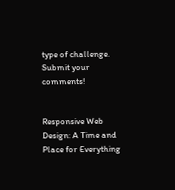type of challenge. Submit your comments!


Responsive Web Design: A Time and Place for Everything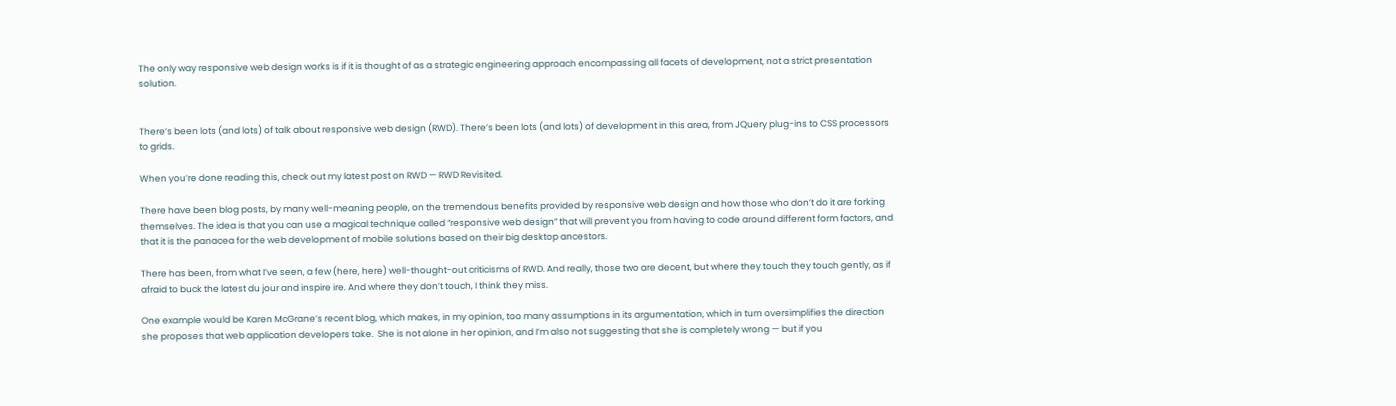The only way responsive web design works is if it is thought of as a strategic engineering approach encompassing all facets of development, not a strict presentation solution.


There’s been lots (and lots) of talk about responsive web design (RWD). There’s been lots (and lots) of development in this area, from JQuery plug-ins to CSS processors to grids.

When you’re done reading this, check out my latest post on RWD — RWD Revisited.

There have been blog posts, by many well-meaning people, on the tremendous benefits provided by responsive web design and how those who don’t do it are forking themselves. The idea is that you can use a magical technique called “responsive web design” that will prevent you from having to code around different form factors, and that it is the panacea for the web development of mobile solutions based on their big desktop ancestors.

There has been, from what I’ve seen, a few (here, here) well-thought-out criticisms of RWD. And really, those two are decent, but where they touch they touch gently, as if afraid to buck the latest du jour and inspire ire. And where they don’t touch, I think they miss.

One example would be Karen McGrane’s recent blog, which makes, in my opinion, too many assumptions in its argumentation, which in turn oversimplifies the direction she proposes that web application developers take.  She is not alone in her opinion, and I’m also not suggesting that she is completely wrong — but if you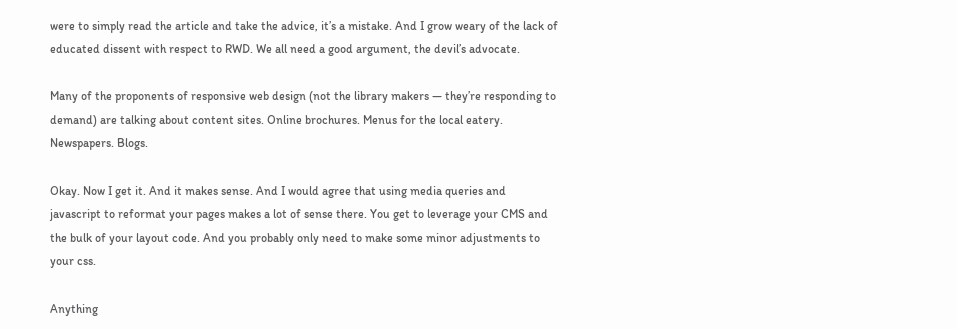were to simply read the article and take the advice, it’s a mistake. And I grow weary of the lack of educated dissent with respect to RWD. We all need a good argument, the devil’s advocate.

Many of the proponents of responsive web design (not the library makers — they’re responding to demand) are talking about content sites. Online brochures. Menus for the local eatery. Newspapers. Blogs.

Okay. Now I get it. And it makes sense. And I would agree that using media queries and javascript to reformat your pages makes a lot of sense there. You get to leverage your CMS and the bulk of your layout code. And you probably only need to make some minor adjustments to your css.

Anything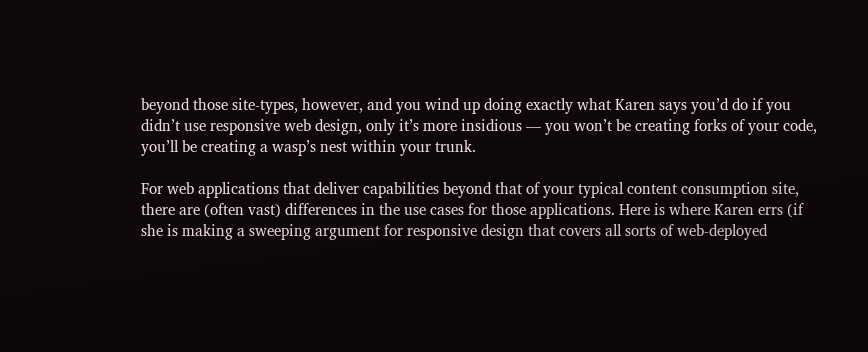beyond those site-types, however, and you wind up doing exactly what Karen says you’d do if you didn’t use responsive web design, only it’s more insidious — you won’t be creating forks of your code, you’ll be creating a wasp’s nest within your trunk.

For web applications that deliver capabilities beyond that of your typical content consumption site, there are (often vast) differences in the use cases for those applications. Here is where Karen errs (if she is making a sweeping argument for responsive design that covers all sorts of web-deployed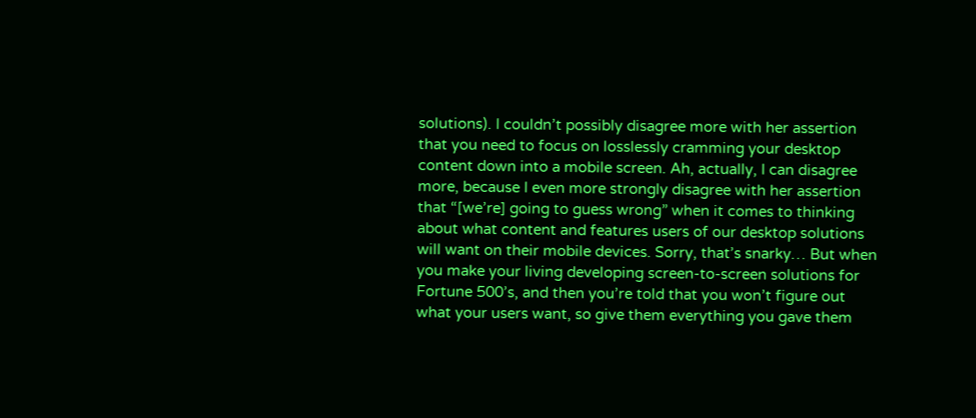solutions). I couldn’t possibly disagree more with her assertion that you need to focus on losslessly cramming your desktop content down into a mobile screen. Ah, actually, I can disagree more, because I even more strongly disagree with her assertion that “[we’re] going to guess wrong” when it comes to thinking about what content and features users of our desktop solutions will want on their mobile devices. Sorry, that’s snarky… But when you make your living developing screen-to-screen solutions for Fortune 500’s, and then you’re told that you won’t figure out what your users want, so give them everything you gave them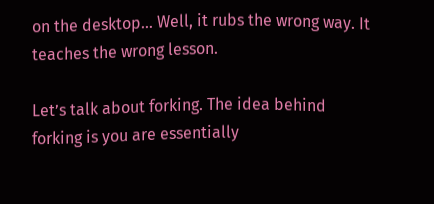on the desktop… Well, it rubs the wrong way. It teaches the wrong lesson.

Let’s talk about forking. The idea behind forking is you are essentially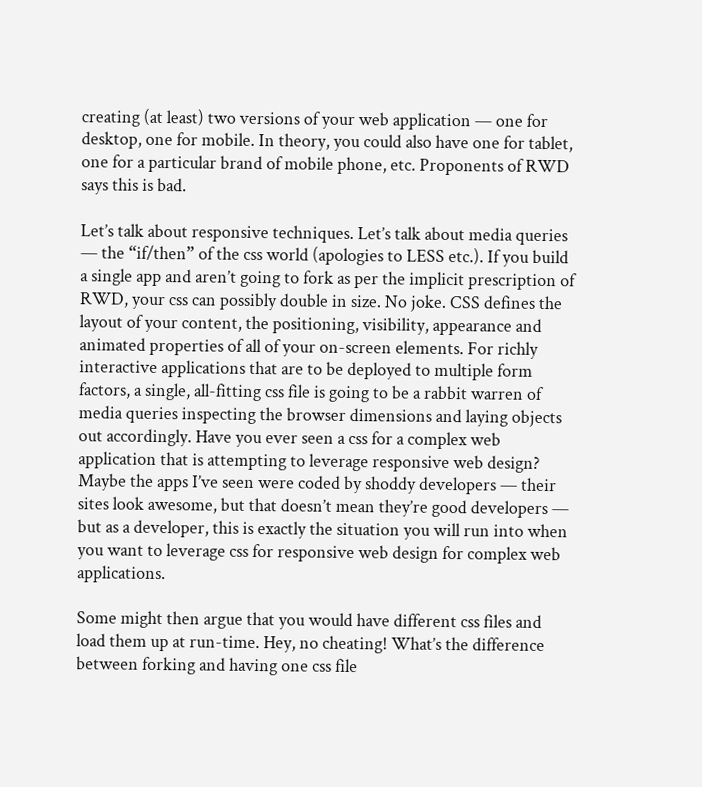creating (at least) two versions of your web application — one for desktop, one for mobile. In theory, you could also have one for tablet, one for a particular brand of mobile phone, etc. Proponents of RWD says this is bad.

Let’s talk about responsive techniques. Let’s talk about media queries — the “if/then” of the css world (apologies to LESS etc.). If you build a single app and aren’t going to fork as per the implicit prescription of RWD, your css can possibly double in size. No joke. CSS defines the layout of your content, the positioning, visibility, appearance and animated properties of all of your on-screen elements. For richly interactive applications that are to be deployed to multiple form factors, a single, all-fitting css file is going to be a rabbit warren of media queries inspecting the browser dimensions and laying objects out accordingly. Have you ever seen a css for a complex web application that is attempting to leverage responsive web design? Maybe the apps I’ve seen were coded by shoddy developers — their sites look awesome, but that doesn’t mean they’re good developers — but as a developer, this is exactly the situation you will run into when you want to leverage css for responsive web design for complex web applications.

Some might then argue that you would have different css files and load them up at run-time. Hey, no cheating! What’s the difference between forking and having one css file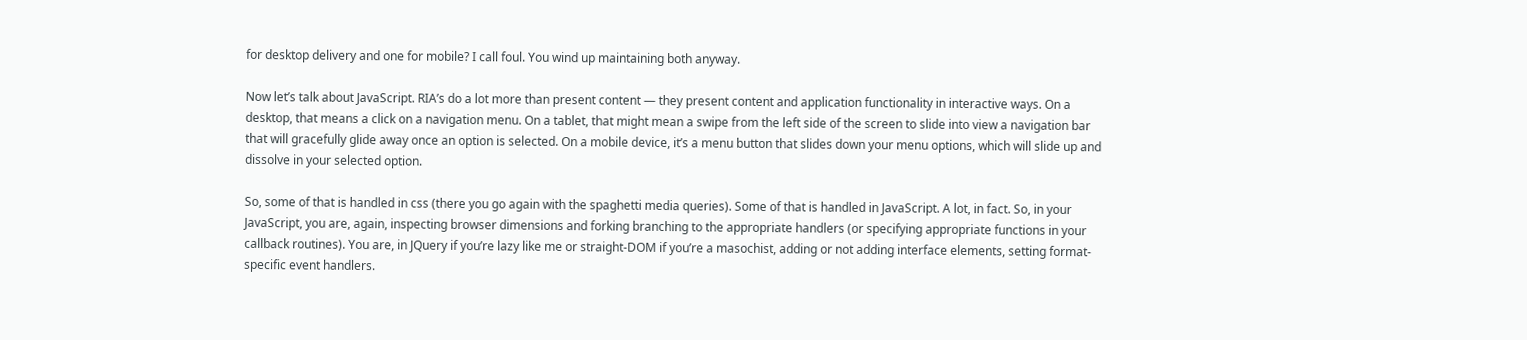for desktop delivery and one for mobile? I call foul. You wind up maintaining both anyway.

Now let’s talk about JavaScript. RIA’s do a lot more than present content — they present content and application functionality in interactive ways. On a desktop, that means a click on a navigation menu. On a tablet, that might mean a swipe from the left side of the screen to slide into view a navigation bar that will gracefully glide away once an option is selected. On a mobile device, it’s a menu button that slides down your menu options, which will slide up and dissolve in your selected option.

So, some of that is handled in css (there you go again with the spaghetti media queries). Some of that is handled in JavaScript. A lot, in fact. So, in your JavaScript, you are, again, inspecting browser dimensions and forking branching to the appropriate handlers (or specifying appropriate functions in your callback routines). You are, in JQuery if you’re lazy like me or straight-DOM if you’re a masochist, adding or not adding interface elements, setting format-specific event handlers.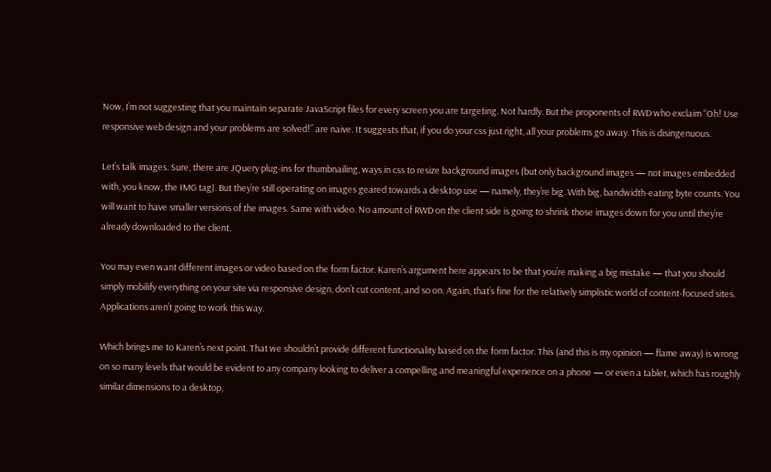Now, I’m not suggesting that you maintain separate JavaScript files for every screen you are targeting. Not hardly. But the proponents of RWD who exclaim “Oh! Use responsive web design and your problems are solved!” are naive. It suggests that, if you do your css just right, all your problems go away. This is disingenuous.

Let’s talk images. Sure, there are JQuery plug-ins for thumbnailing, ways in css to resize background images (but only background images — not images embedded with, you know, the IMG tag). But they’re still operating on images geared towards a desktop use — namely, they’re big. With big, bandwidth-eating byte counts. You will want to have smaller versions of the images. Same with video. No amount of RWD on the client side is going to shrink those images down for you until they’re already downloaded to the client.

You may even want different images or video based on the form factor. Karen’s argument here appears to be that you’re making a big mistake — that you should simply mobilify everything on your site via responsive design, don’t cut content, and so on. Again, that’s fine for the relatively simplistic world of content-focused sites. Applications aren’t going to work this way.

Which brings me to Karen’s next point. That we shouldn’t provide different functionality based on the form factor. This (and this is my opinion — flame away) is wrong on so many levels that would be evident to any company looking to deliver a compelling and meaningful experience on a phone — or even a tablet, which has roughly similar dimensions to a desktop,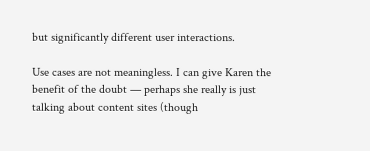but significantly different user interactions.

Use cases are not meaningless. I can give Karen the benefit of the doubt — perhaps she really is just talking about content sites (though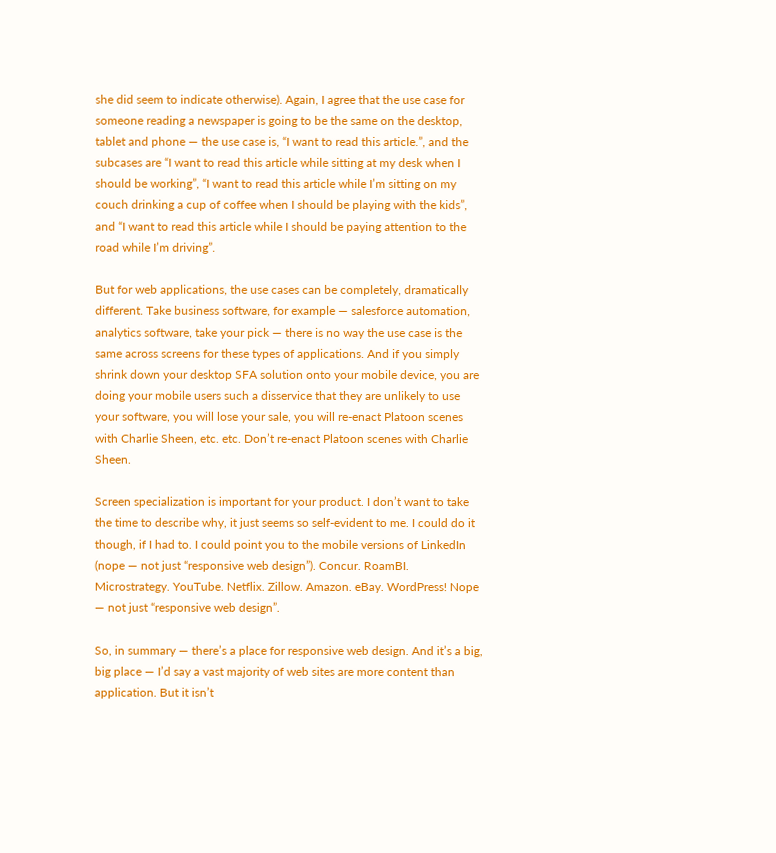she did seem to indicate otherwise). Again, I agree that the use case for someone reading a newspaper is going to be the same on the desktop, tablet and phone — the use case is, “I want to read this article.”, and the subcases are “I want to read this article while sitting at my desk when I should be working”, “I want to read this article while I’m sitting on my couch drinking a cup of coffee when I should be playing with the kids”, and “I want to read this article while I should be paying attention to the road while I’m driving”.

But for web applications, the use cases can be completely, dramatically different. Take business software, for example — salesforce automation, analytics software, take your pick — there is no way the use case is the same across screens for these types of applications. And if you simply shrink down your desktop SFA solution onto your mobile device, you are doing your mobile users such a disservice that they are unlikely to use your software, you will lose your sale, you will re-enact Platoon scenes with Charlie Sheen, etc. etc. Don’t re-enact Platoon scenes with Charlie Sheen.

Screen specialization is important for your product. I don’t want to take the time to describe why, it just seems so self-evident to me. I could do it though, if I had to. I could point you to the mobile versions of LinkedIn (nope — not just “responsive web design”). Concur. RoamBI. Microstrategy. YouTube. Netflix. Zillow. Amazon. eBay. WordPress! Nope — not just “responsive web design”.

So, in summary — there’s a place for responsive web design. And it’s a big, big place — I’d say a vast majority of web sites are more content than application. But it isn’t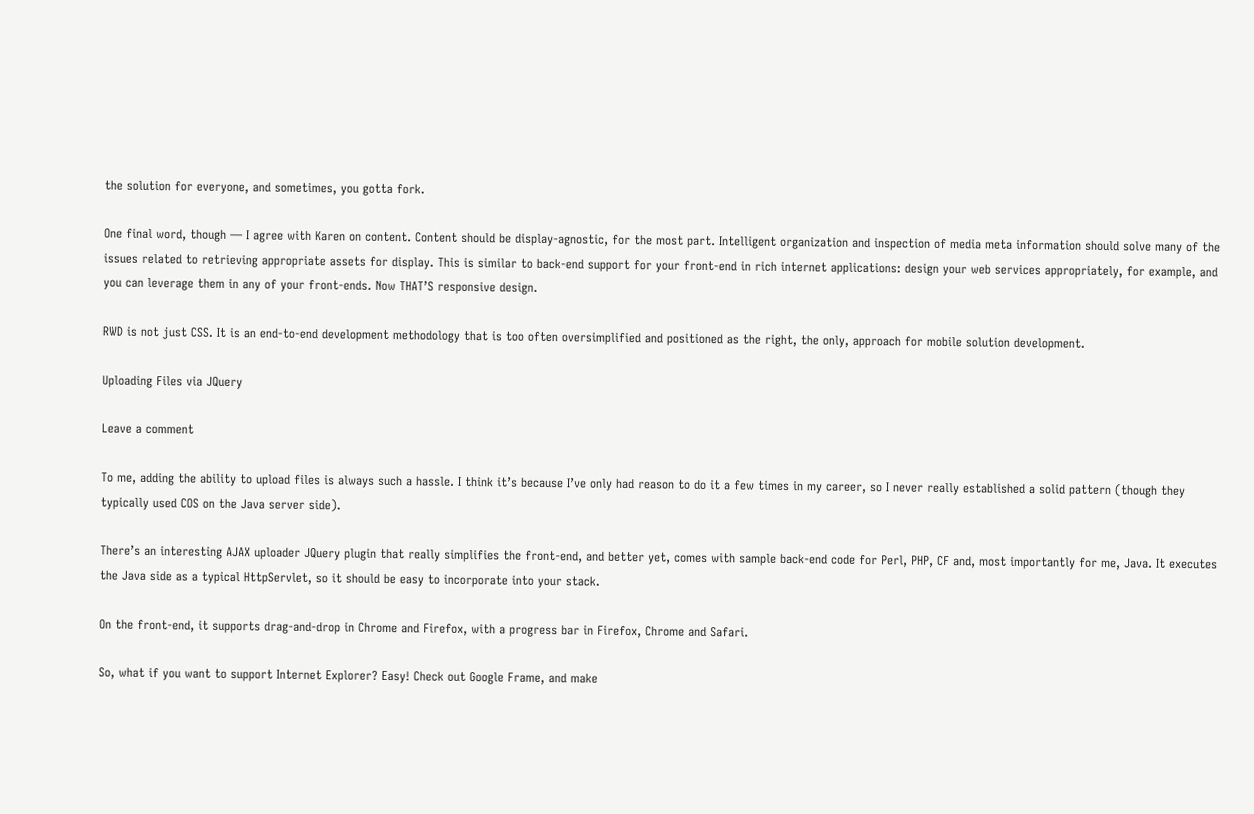the solution for everyone, and sometimes, you gotta fork.

One final word, though — I agree with Karen on content. Content should be display-agnostic, for the most part. Intelligent organization and inspection of media meta information should solve many of the issues related to retrieving appropriate assets for display. This is similar to back-end support for your front-end in rich internet applications: design your web services appropriately, for example, and you can leverage them in any of your front-ends. Now THAT’S responsive design.

RWD is not just CSS. It is an end-to-end development methodology that is too often oversimplified and positioned as the right, the only, approach for mobile solution development.

Uploading Files via JQuery

Leave a comment

To me, adding the ability to upload files is always such a hassle. I think it’s because I’ve only had reason to do it a few times in my career, so I never really established a solid pattern (though they typically used COS on the Java server side).

There’s an interesting AJAX uploader JQuery plugin that really simplifies the front-end, and better yet, comes with sample back-end code for Perl, PHP, CF and, most importantly for me, Java. It executes the Java side as a typical HttpServlet, so it should be easy to incorporate into your stack.

On the front-end, it supports drag-and-drop in Chrome and Firefox, with a progress bar in Firefox, Chrome and Safari.

So, what if you want to support Internet Explorer? Easy! Check out Google Frame, and make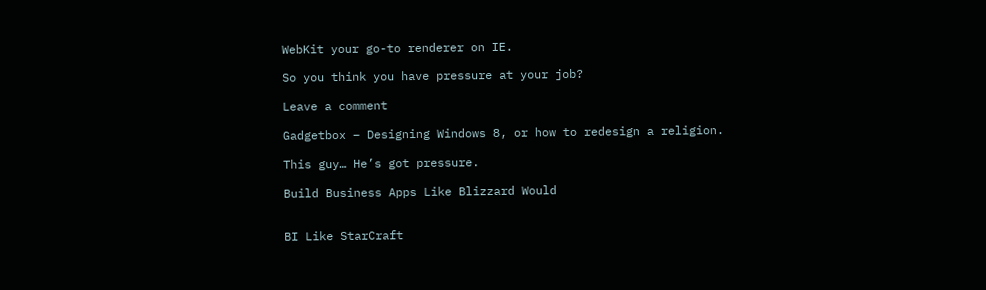WebKit your go-to renderer on IE.

So you think you have pressure at your job?

Leave a comment

Gadgetbox – Designing Windows 8, or how to redesign a religion.

This guy… He’s got pressure.

Build Business Apps Like Blizzard Would


BI Like StarCraft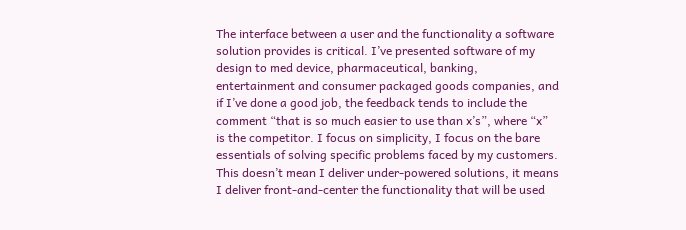The interface between a user and the functionality a software solution provides is critical. I’ve presented software of my design to med device, pharmaceutical, banking, entertainment and consumer packaged goods companies, and if I’ve done a good job, the feedback tends to include the comment “that is so much easier to use than x’s”, where “x” is the competitor. I focus on simplicity, I focus on the bare essentials of solving specific problems faced by my customers. This doesn’t mean I deliver under-powered solutions, it means I deliver front-and-center the functionality that will be used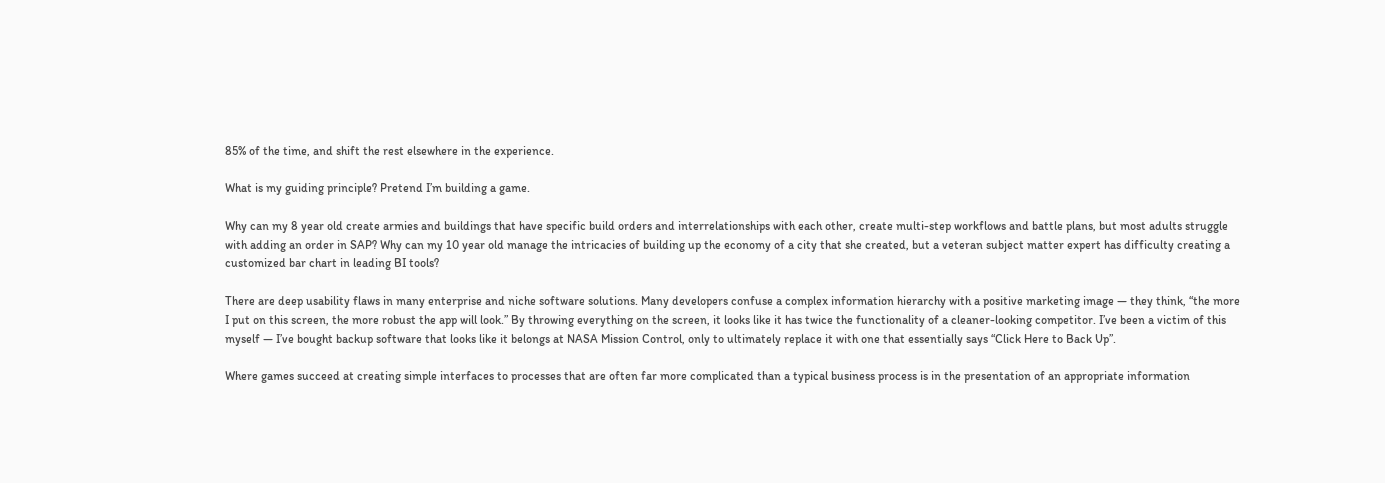85% of the time, and shift the rest elsewhere in the experience.

What is my guiding principle? Pretend I’m building a game.

Why can my 8 year old create armies and buildings that have specific build orders and interrelationships with each other, create multi-step workflows and battle plans, but most adults struggle with adding an order in SAP? Why can my 10 year old manage the intricacies of building up the economy of a city that she created, but a veteran subject matter expert has difficulty creating a customized bar chart in leading BI tools?

There are deep usability flaws in many enterprise and niche software solutions. Many developers confuse a complex information hierarchy with a positive marketing image — they think, “the more I put on this screen, the more robust the app will look.” By throwing everything on the screen, it looks like it has twice the functionality of a cleaner-looking competitor. I’ve been a victim of this myself — I’ve bought backup software that looks like it belongs at NASA Mission Control, only to ultimately replace it with one that essentially says “Click Here to Back Up”.

Where games succeed at creating simple interfaces to processes that are often far more complicated than a typical business process is in the presentation of an appropriate information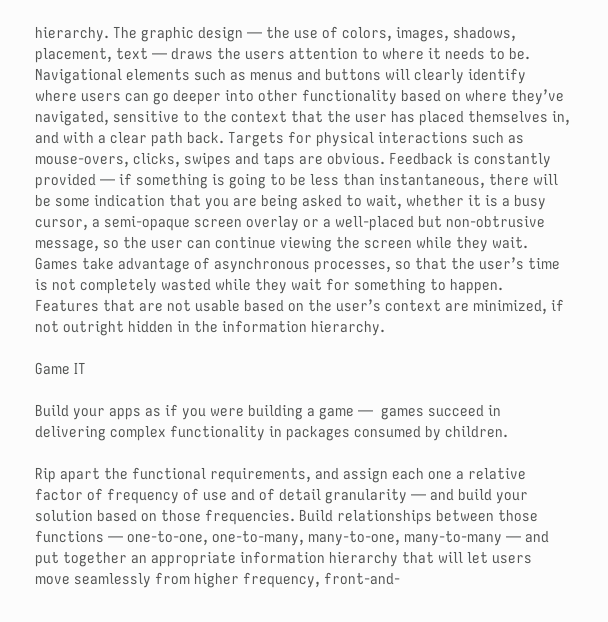hierarchy. The graphic design — the use of colors, images, shadows, placement, text — draws the users attention to where it needs to be.  Navigational elements such as menus and buttons will clearly identify where users can go deeper into other functionality based on where they’ve navigated, sensitive to the context that the user has placed themselves in, and with a clear path back. Targets for physical interactions such as mouse-overs, clicks, swipes and taps are obvious. Feedback is constantly provided — if something is going to be less than instantaneous, there will be some indication that you are being asked to wait, whether it is a busy cursor, a semi-opaque screen overlay or a well-placed but non-obtrusive message, so the user can continue viewing the screen while they wait. Games take advantage of asynchronous processes, so that the user’s time is not completely wasted while they wait for something to happen. Features that are not usable based on the user’s context are minimized, if not outright hidden in the information hierarchy.

Game IT

Build your apps as if you were building a game —  games succeed in delivering complex functionality in packages consumed by children.

Rip apart the functional requirements, and assign each one a relative factor of frequency of use and of detail granularity — and build your solution based on those frequencies. Build relationships between those functions — one-to-one, one-to-many, many-to-one, many-to-many — and put together an appropriate information hierarchy that will let users move seamlessly from higher frequency, front-and-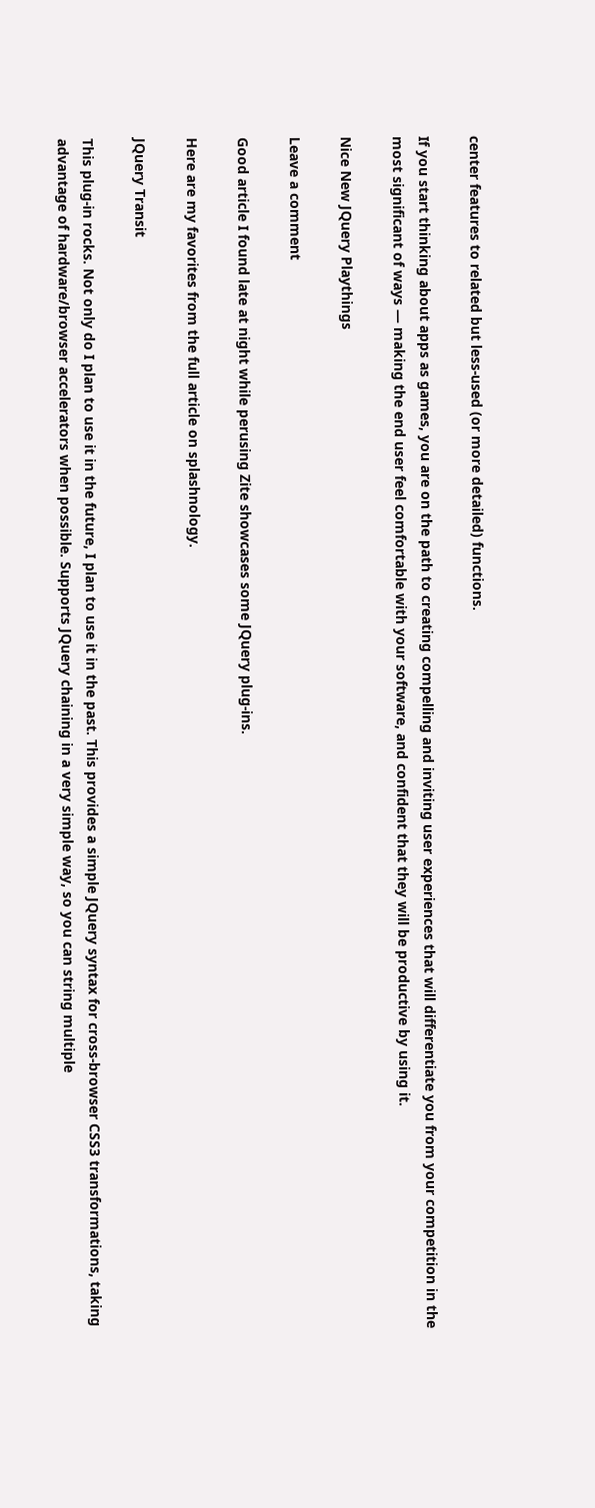center features to related but less-used (or more detailed) functions.

If you start thinking about apps as games, you are on the path to creating compelling and inviting user experiences that will differentiate you from your competition in the most significant of ways — making the end user feel comfortable with your software, and confident that they will be productive by using it.

Nice New JQuery Playthings

Leave a comment

Good article I found late at night while perusing Zite showcases some JQuery plug-ins.

Here are my favorites from the full article on splashnology.

JQuery Transit

This plug-in rocks. Not only do I plan to use it in the future, I plan to use it in the past. This provides a simple JQuery syntax for cross-browser CSS3 transformations, taking advantage of hardware/browser accelerators when possible. Supports JQuery chaining in a very simple way, so you can string multiple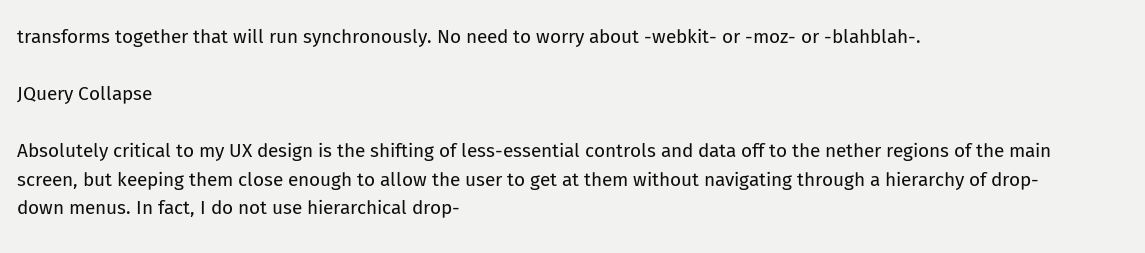transforms together that will run synchronously. No need to worry about -webkit- or -moz- or -blahblah-.

JQuery Collapse

Absolutely critical to my UX design is the shifting of less-essential controls and data off to the nether regions of the main screen, but keeping them close enough to allow the user to get at them without navigating through a hierarchy of drop-down menus. In fact, I do not use hierarchical drop-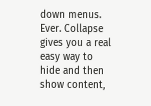down menus. Ever. Collapse gives you a real easy way to hide and then show content,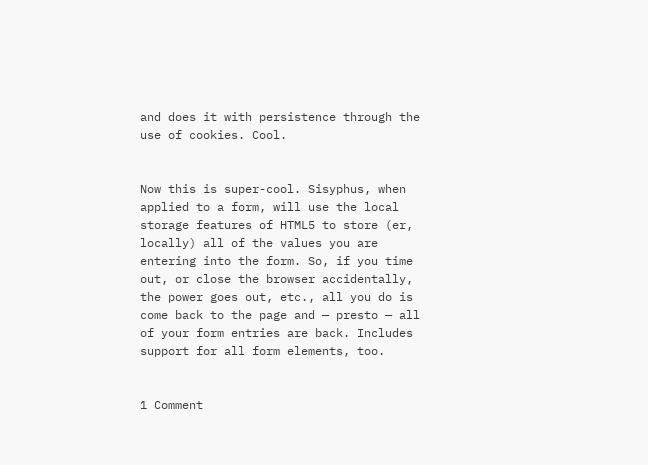and does it with persistence through the use of cookies. Cool.


Now this is super-cool. Sisyphus, when applied to a form, will use the local storage features of HTML5 to store (er, locally) all of the values you are entering into the form. So, if you time out, or close the browser accidentally, the power goes out, etc., all you do is come back to the page and — presto — all of your form entries are back. Includes support for all form elements, too.


1 Comment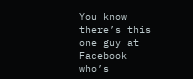You know there’s this one guy at Facebook who’s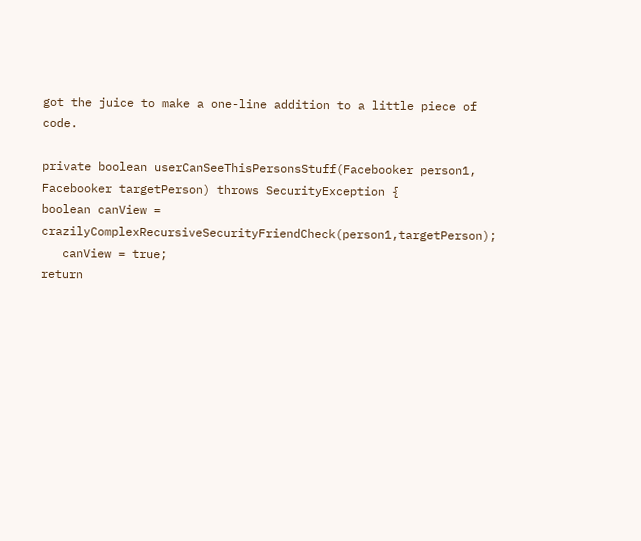got the juice to make a one-line addition to a little piece of code.

private boolean userCanSeeThisPersonsStuff(Facebooker person1, Facebooker targetPerson) throws SecurityException {
boolean canView = crazilyComplexRecursiveSecurityFriendCheck(person1,targetPerson);
   canView = true;
return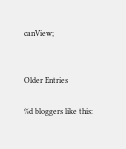canView;


Older Entries

%d bloggers like this: